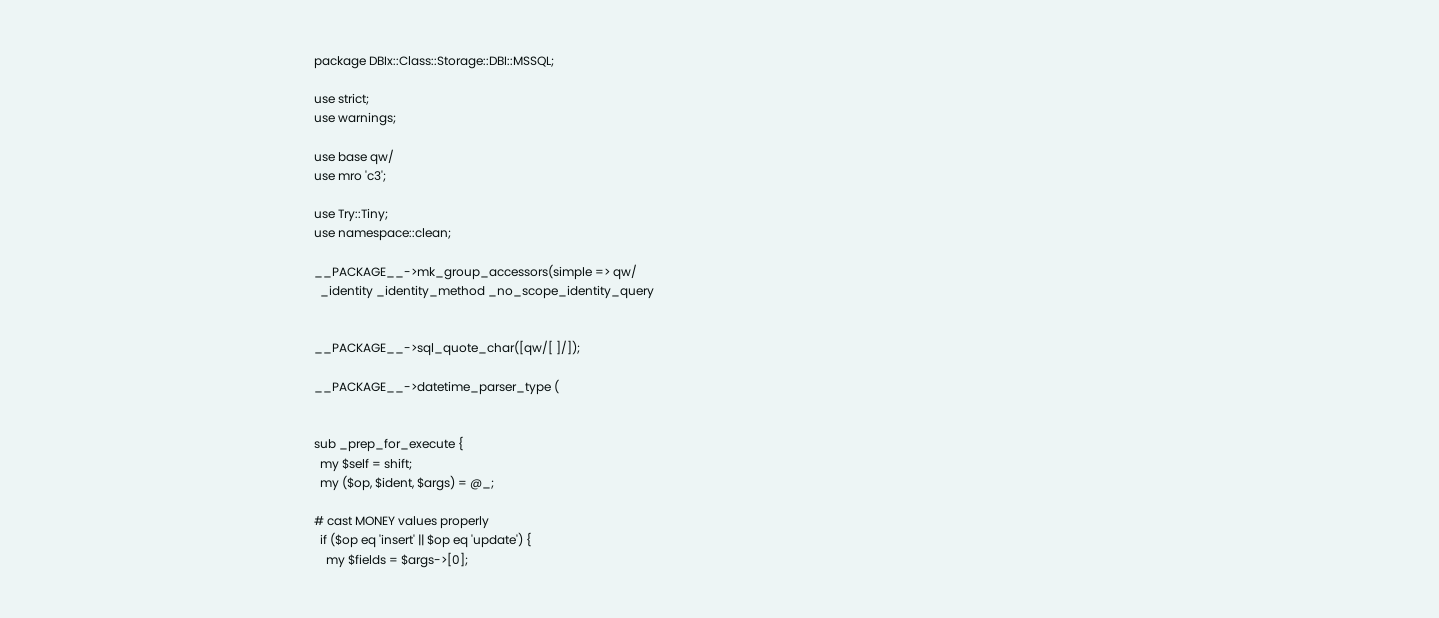package DBIx::Class::Storage::DBI::MSSQL;

use strict;
use warnings;

use base qw/
use mro 'c3';

use Try::Tiny;
use namespace::clean;

__PACKAGE__->mk_group_accessors(simple => qw/
  _identity _identity_method _no_scope_identity_query


__PACKAGE__->sql_quote_char([qw/[ ]/]);

__PACKAGE__->datetime_parser_type (


sub _prep_for_execute {
  my $self = shift;
  my ($op, $ident, $args) = @_;

# cast MONEY values properly
  if ($op eq 'insert' || $op eq 'update') {
    my $fields = $args->[0];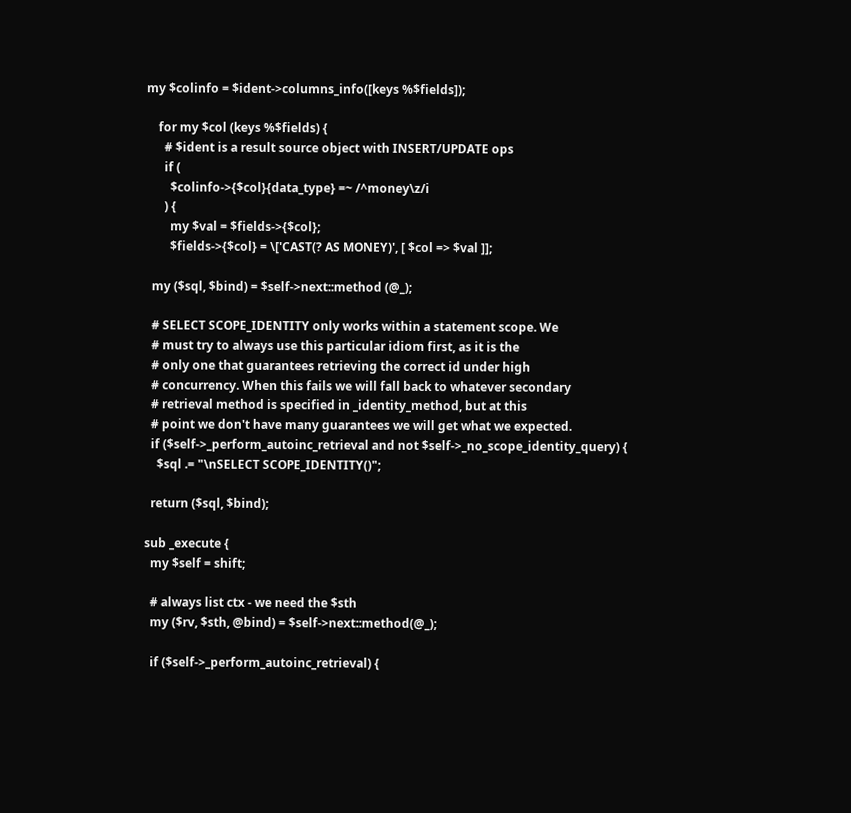my $colinfo = $ident->columns_info([keys %$fields]);

    for my $col (keys %$fields) {
      # $ident is a result source object with INSERT/UPDATE ops
      if (
        $colinfo->{$col}{data_type} =~ /^money\z/i
      ) {
        my $val = $fields->{$col};
        $fields->{$col} = \['CAST(? AS MONEY)', [ $col => $val ]];

  my ($sql, $bind) = $self->next::method (@_);

  # SELECT SCOPE_IDENTITY only works within a statement scope. We
  # must try to always use this particular idiom first, as it is the
  # only one that guarantees retrieving the correct id under high
  # concurrency. When this fails we will fall back to whatever secondary
  # retrieval method is specified in _identity_method, but at this
  # point we don't have many guarantees we will get what we expected.
  if ($self->_perform_autoinc_retrieval and not $self->_no_scope_identity_query) {
    $sql .= "\nSELECT SCOPE_IDENTITY()";

  return ($sql, $bind);

sub _execute {
  my $self = shift;

  # always list ctx - we need the $sth
  my ($rv, $sth, @bind) = $self->next::method(@_);

  if ($self->_perform_autoinc_retrieval) {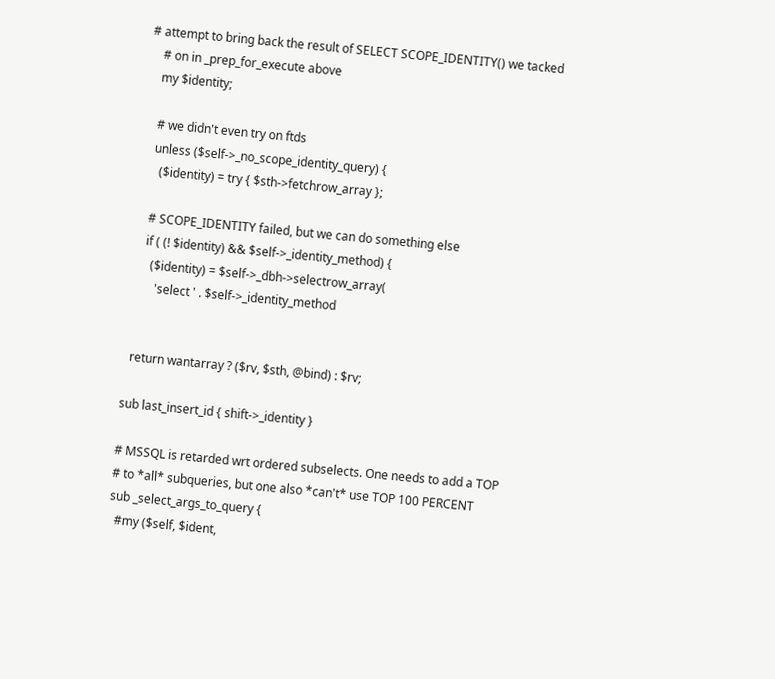# attempt to bring back the result of SELECT SCOPE_IDENTITY() we tacked
    # on in _prep_for_execute above
    my $identity;

    # we didn't even try on ftds
    unless ($self->_no_scope_identity_query) {
      ($identity) = try { $sth->fetchrow_array };

    # SCOPE_IDENTITY failed, but we can do something else
    if ( (! $identity) && $self->_identity_method) {
      ($identity) = $self->_dbh->selectrow_array(
        'select ' . $self->_identity_method


  return wantarray ? ($rv, $sth, @bind) : $rv;

sub last_insert_id { shift->_identity }

# MSSQL is retarded wrt ordered subselects. One needs to add a TOP
# to *all* subqueries, but one also *can't* use TOP 100 PERCENT
sub _select_args_to_query {
  #my ($self, $ident,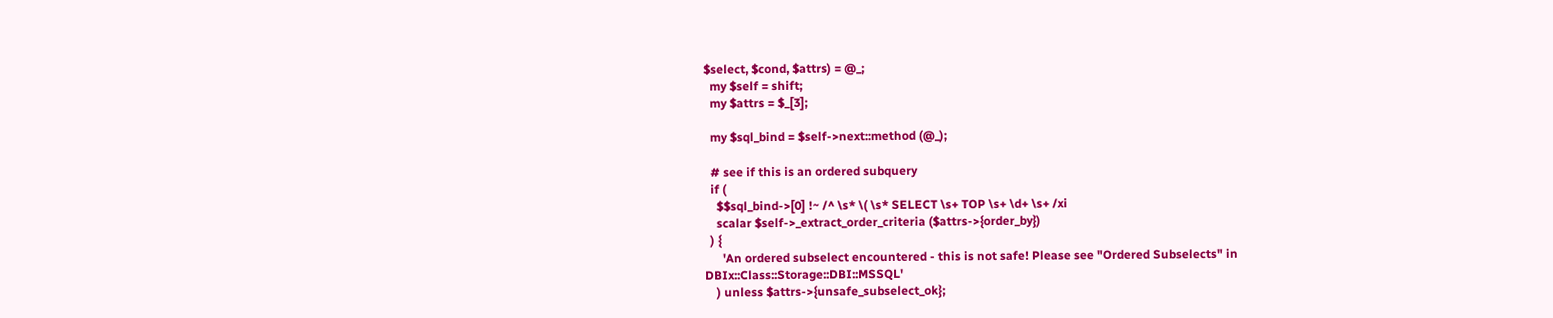$select, $cond, $attrs) = @_;
  my $self = shift;
  my $attrs = $_[3];

  my $sql_bind = $self->next::method (@_);

  # see if this is an ordered subquery
  if (
    $$sql_bind->[0] !~ /^ \s* \( \s* SELECT \s+ TOP \s+ \d+ \s+ /xi
    scalar $self->_extract_order_criteria ($attrs->{order_by})
  ) {
      'An ordered subselect encountered - this is not safe! Please see "Ordered Subselects" in DBIx::Class::Storage::DBI::MSSQL'
    ) unless $attrs->{unsafe_subselect_ok};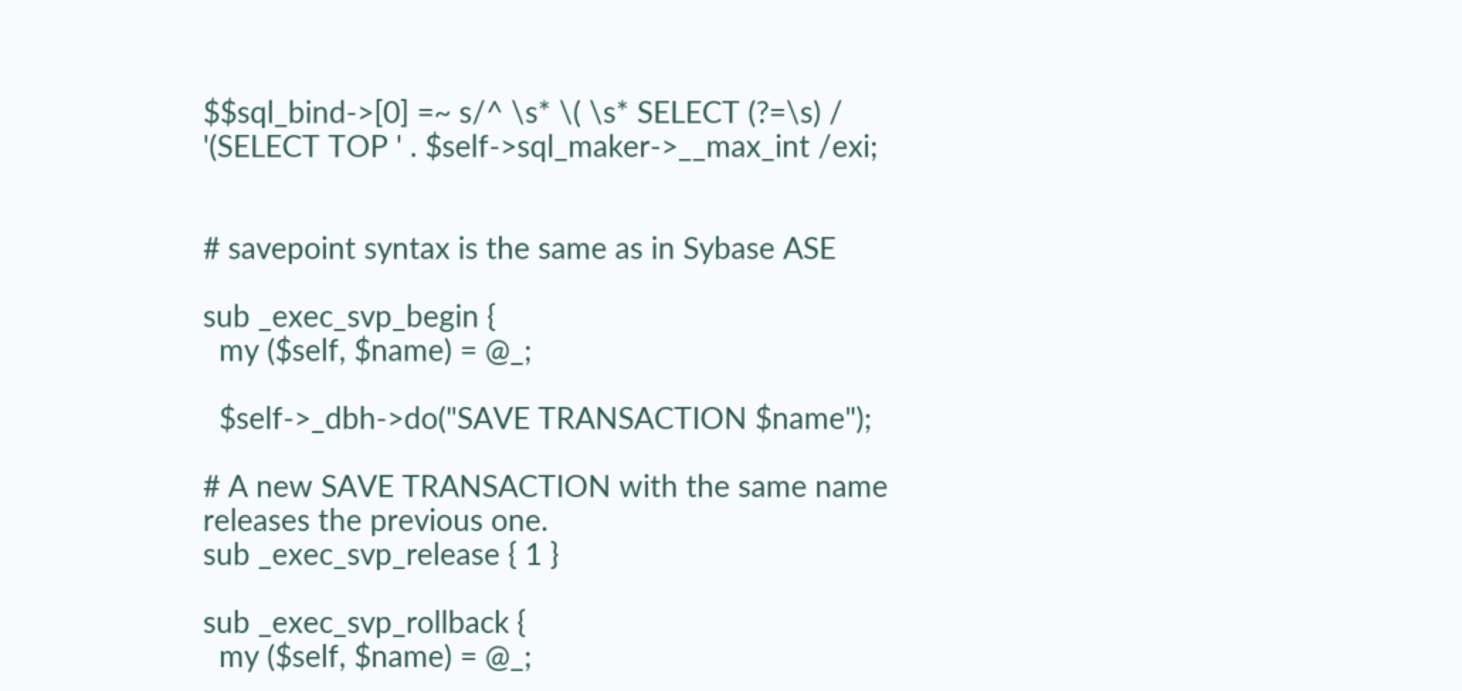$$sql_bind->[0] =~ s/^ \s* \( \s* SELECT (?=\s) / '(SELECT TOP ' . $self->sql_maker->__max_int /exi;


# savepoint syntax is the same as in Sybase ASE

sub _exec_svp_begin {
  my ($self, $name) = @_;

  $self->_dbh->do("SAVE TRANSACTION $name");

# A new SAVE TRANSACTION with the same name releases the previous one.
sub _exec_svp_release { 1 }

sub _exec_svp_rollback {
  my ($self, $name) = @_;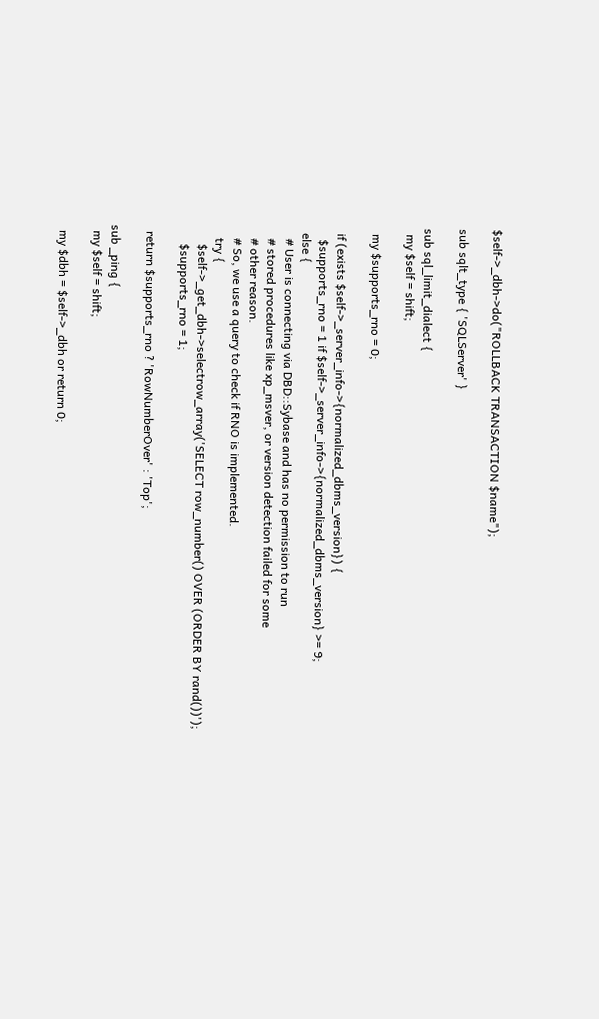$self->_dbh->do("ROLLBACK TRANSACTION $name");

sub sqlt_type { 'SQLServer' }

sub sql_limit_dialect {
  my $self = shift;

  my $supports_rno = 0;

  if (exists $self->_server_info->{normalized_dbms_version}) {
    $supports_rno = 1 if $self->_server_info->{normalized_dbms_version} >= 9;
  else {
    # User is connecting via DBD::Sybase and has no permission to run
    # stored procedures like xp_msver, or version detection failed for some
    # other reason.
    # So, we use a query to check if RNO is implemented.
    try {
      $self->_get_dbh->selectrow_array('SELECT row_number() OVER (ORDER BY rand())');
      $supports_rno = 1;

  return $supports_rno ? 'RowNumberOver' : 'Top';

sub _ping {
  my $self = shift;

  my $dbh = $self->_dbh or return 0;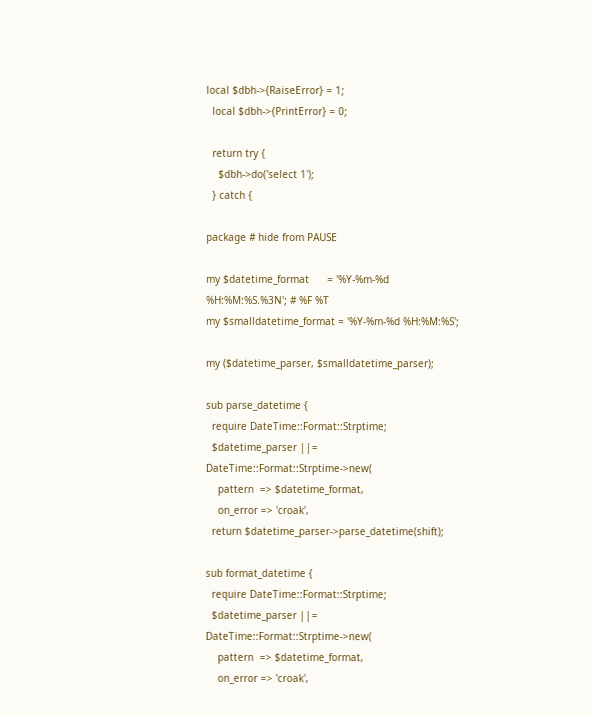local $dbh->{RaiseError} = 1;
  local $dbh->{PrintError} = 0;

  return try {
    $dbh->do('select 1');
  } catch {

package # hide from PAUSE

my $datetime_format      = '%Y-%m-%d %H:%M:%S.%3N'; # %F %T
my $smalldatetime_format = '%Y-%m-%d %H:%M:%S';

my ($datetime_parser, $smalldatetime_parser);

sub parse_datetime {
  require DateTime::Format::Strptime;
  $datetime_parser ||= DateTime::Format::Strptime->new(
    pattern  => $datetime_format,
    on_error => 'croak',
  return $datetime_parser->parse_datetime(shift);

sub format_datetime {
  require DateTime::Format::Strptime;
  $datetime_parser ||= DateTime::Format::Strptime->new(
    pattern  => $datetime_format,
    on_error => 'croak',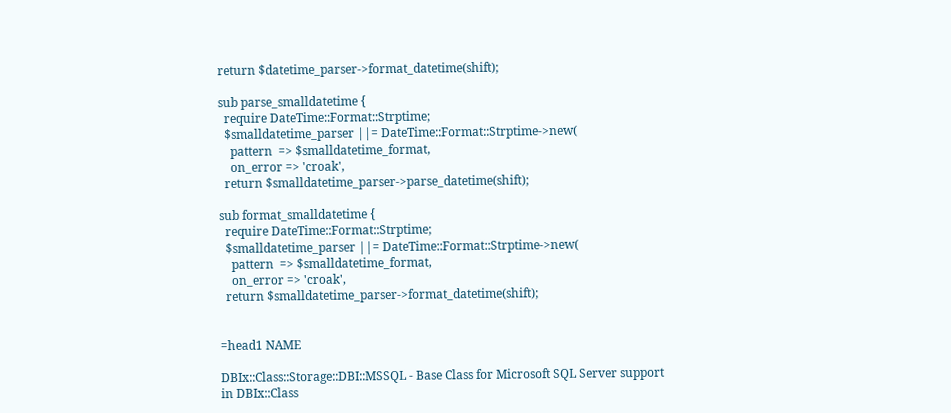return $datetime_parser->format_datetime(shift);

sub parse_smalldatetime {
  require DateTime::Format::Strptime;
  $smalldatetime_parser ||= DateTime::Format::Strptime->new(
    pattern  => $smalldatetime_format,
    on_error => 'croak',
  return $smalldatetime_parser->parse_datetime(shift);

sub format_smalldatetime {
  require DateTime::Format::Strptime;
  $smalldatetime_parser ||= DateTime::Format::Strptime->new(
    pattern  => $smalldatetime_format,
    on_error => 'croak',
  return $smalldatetime_parser->format_datetime(shift);


=head1 NAME

DBIx::Class::Storage::DBI::MSSQL - Base Class for Microsoft SQL Server support
in DBIx::Class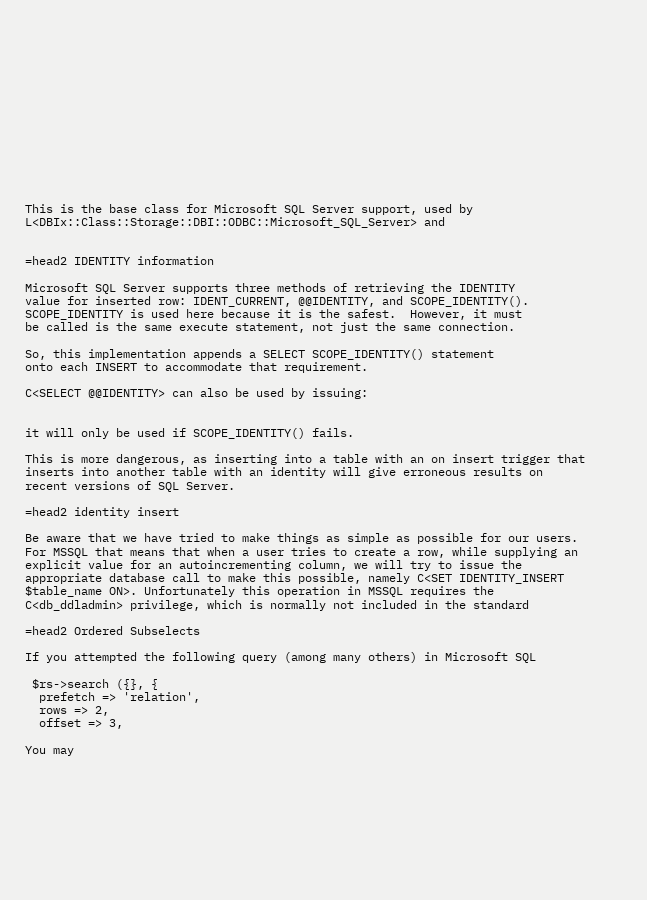This is the base class for Microsoft SQL Server support, used by
L<DBIx::Class::Storage::DBI::ODBC::Microsoft_SQL_Server> and


=head2 IDENTITY information

Microsoft SQL Server supports three methods of retrieving the IDENTITY
value for inserted row: IDENT_CURRENT, @@IDENTITY, and SCOPE_IDENTITY().
SCOPE_IDENTITY is used here because it is the safest.  However, it must
be called is the same execute statement, not just the same connection.

So, this implementation appends a SELECT SCOPE_IDENTITY() statement
onto each INSERT to accommodate that requirement.

C<SELECT @@IDENTITY> can also be used by issuing:


it will only be used if SCOPE_IDENTITY() fails.

This is more dangerous, as inserting into a table with an on insert trigger that
inserts into another table with an identity will give erroneous results on
recent versions of SQL Server.

=head2 identity insert

Be aware that we have tried to make things as simple as possible for our users.
For MSSQL that means that when a user tries to create a row, while supplying an
explicit value for an autoincrementing column, we will try to issue the
appropriate database call to make this possible, namely C<SET IDENTITY_INSERT
$table_name ON>. Unfortunately this operation in MSSQL requires the
C<db_ddladmin> privilege, which is normally not included in the standard

=head2 Ordered Subselects

If you attempted the following query (among many others) in Microsoft SQL

 $rs->search ({}, {
  prefetch => 'relation',
  rows => 2,
  offset => 3,

You may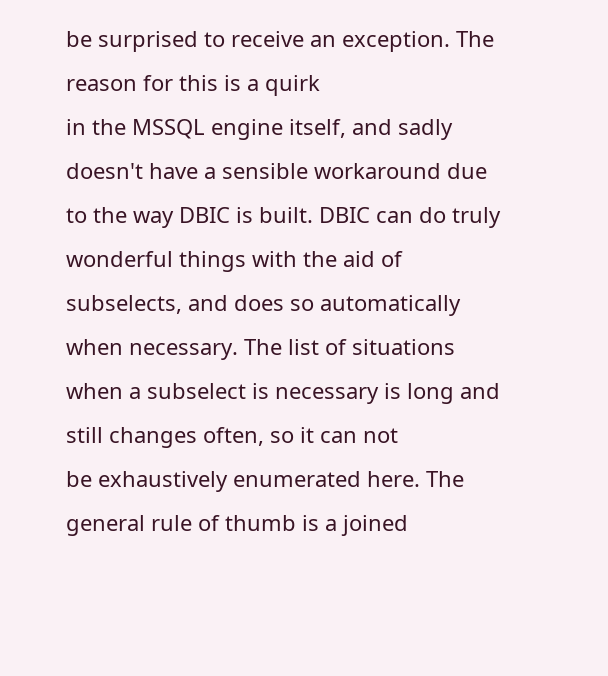be surprised to receive an exception. The reason for this is a quirk
in the MSSQL engine itself, and sadly doesn't have a sensible workaround due
to the way DBIC is built. DBIC can do truly wonderful things with the aid of
subselects, and does so automatically when necessary. The list of situations
when a subselect is necessary is long and still changes often, so it can not
be exhaustively enumerated here. The general rule of thumb is a joined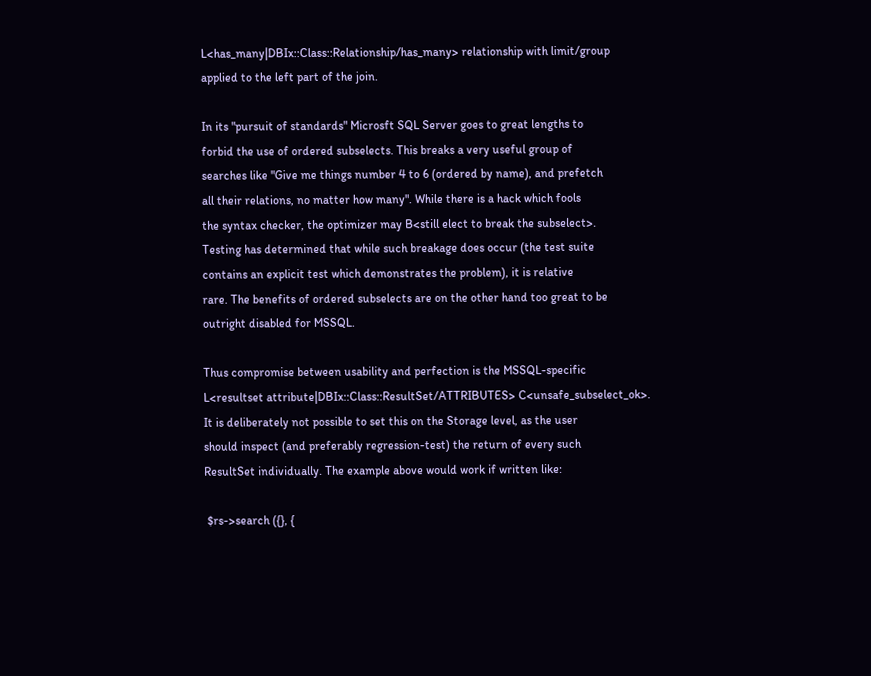L<has_many|DBIx::Class::Relationship/has_many> relationship with limit/group
applied to the left part of the join.

In its "pursuit of standards" Microsft SQL Server goes to great lengths to
forbid the use of ordered subselects. This breaks a very useful group of
searches like "Give me things number 4 to 6 (ordered by name), and prefetch
all their relations, no matter how many". While there is a hack which fools
the syntax checker, the optimizer may B<still elect to break the subselect>.
Testing has determined that while such breakage does occur (the test suite
contains an explicit test which demonstrates the problem), it is relative
rare. The benefits of ordered subselects are on the other hand too great to be
outright disabled for MSSQL.

Thus compromise between usability and perfection is the MSSQL-specific
L<resultset attribute|DBIx::Class::ResultSet/ATTRIBUTES> C<unsafe_subselect_ok>.
It is deliberately not possible to set this on the Storage level, as the user
should inspect (and preferably regression-test) the return of every such
ResultSet individually. The example above would work if written like:

 $rs->search ({}, {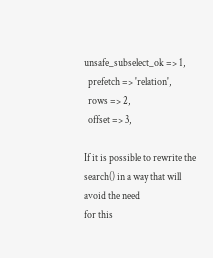unsafe_subselect_ok => 1,
  prefetch => 'relation',
  rows => 2,
  offset => 3,

If it is possible to rewrite the search() in a way that will avoid the need
for this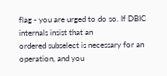flag - you are urged to do so. If DBIC internals insist that an
ordered subselect is necessary for an operation, and you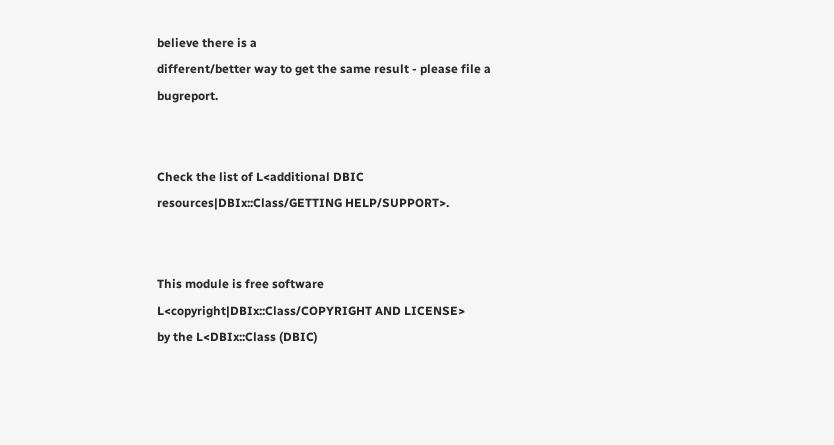believe there is a
different/better way to get the same result - please file a bugreport.


Check the list of L<additional DBIC resources|DBIx::Class/GETTING HELP/SUPPORT>.


This module is free software L<copyright|DBIx::Class/COPYRIGHT AND LICENSE>
by the L<DBIx::Class (DBIC)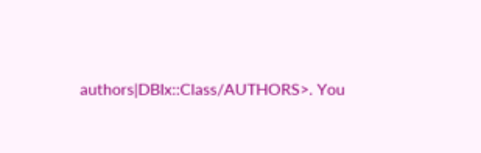authors|DBIx::Class/AUTHORS>. You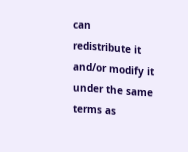can
redistribute it and/or modify it under the same terms as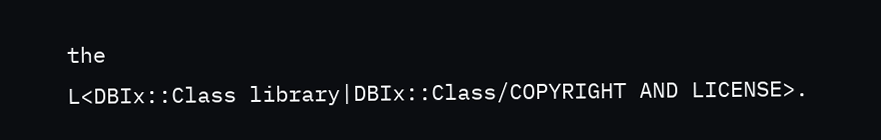the
L<DBIx::Class library|DBIx::Class/COPYRIGHT AND LICENSE>.